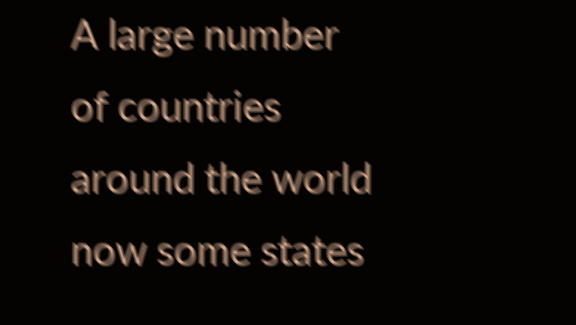A large number of countries around the world now some states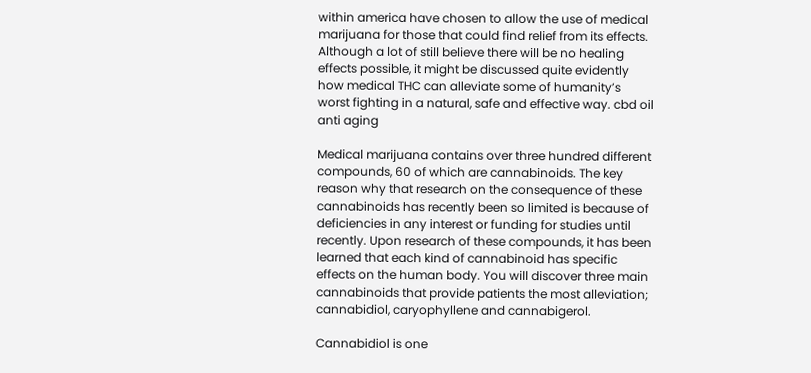within america have chosen to allow the use of medical marijuana for those that could find relief from its effects. Although a lot of still believe there will be no healing effects possible, it might be discussed quite evidently how medical THC can alleviate some of humanity’s worst fighting in a natural, safe and effective way. cbd oil anti aging

Medical marijuana contains over three hundred different compounds, 60 of which are cannabinoids. The key reason why that research on the consequence of these cannabinoids has recently been so limited is because of deficiencies in any interest or funding for studies until recently. Upon research of these compounds, it has been learned that each kind of cannabinoid has specific effects on the human body. You will discover three main cannabinoids that provide patients the most alleviation; cannabidiol, caryophyllene and cannabigerol.

Cannabidiol is one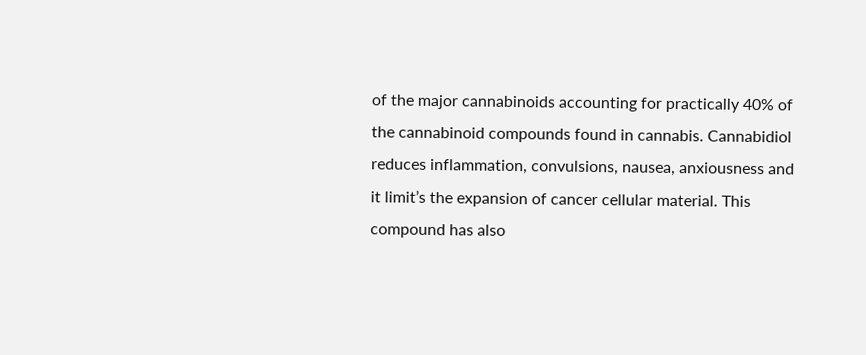of the major cannabinoids accounting for practically 40% of the cannabinoid compounds found in cannabis. Cannabidiol reduces inflammation, convulsions, nausea, anxiousness and it limit’s the expansion of cancer cellular material. This compound has also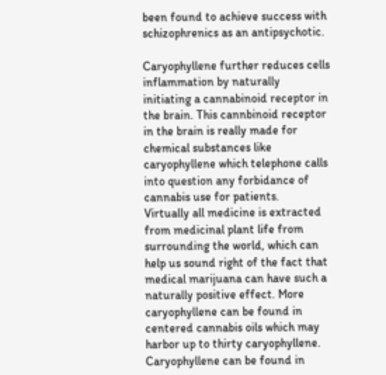been found to achieve success with schizophrenics as an antipsychotic.

Caryophyllene further reduces cells inflammation by naturally initiating a cannabinoid receptor in the brain. This cannbinoid receptor in the brain is really made for chemical substances like caryophyllene which telephone calls into question any forbidance of cannabis use for patients.
Virtually all medicine is extracted from medicinal plant life from surrounding the world, which can help us sound right of the fact that medical marijuana can have such a naturally positive effect. More caryophyllene can be found in centered cannabis oils which may harbor up to thirty caryophyllene. Caryophyllene can be found in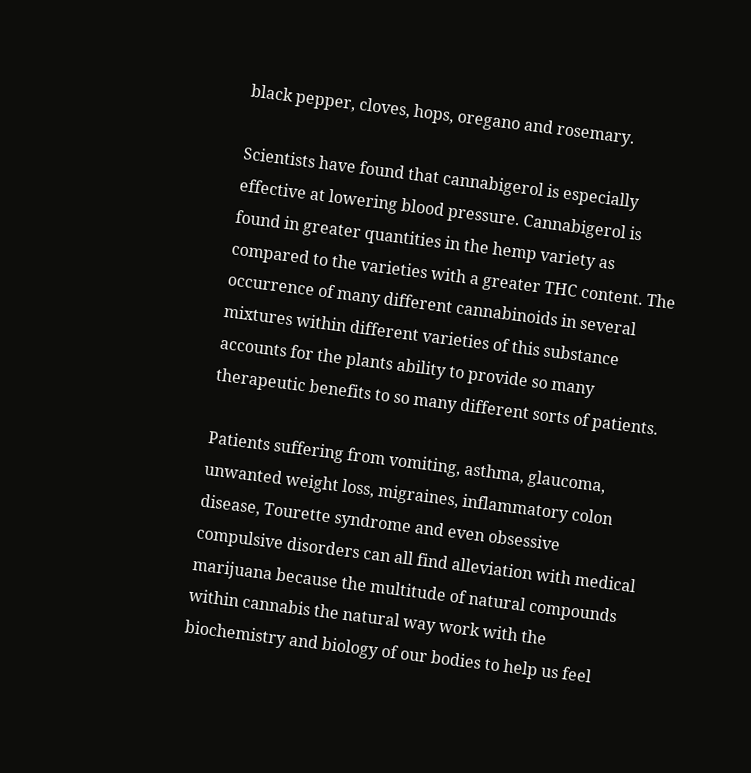black pepper, cloves, hops, oregano and rosemary.

Scientists have found that cannabigerol is especially effective at lowering blood pressure. Cannabigerol is found in greater quantities in the hemp variety as compared to the varieties with a greater THC content. The occurrence of many different cannabinoids in several mixtures within different varieties of this substance accounts for the plants ability to provide so many therapeutic benefits to so many different sorts of patients.

Patients suffering from vomiting, asthma, glaucoma, unwanted weight loss, migraines, inflammatory colon disease, Tourette syndrome and even obsessive compulsive disorders can all find alleviation with medical marijuana because the multitude of natural compounds within cannabis the natural way work with the biochemistry and biology of our bodies to help us feel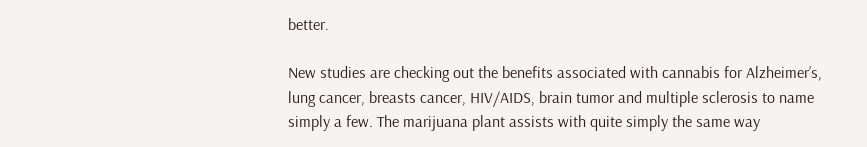better.

New studies are checking out the benefits associated with cannabis for Alzheimer’s, lung cancer, breasts cancer, HIV/AIDS, brain tumor and multiple sclerosis to name simply a few. The marijuana plant assists with quite simply the same way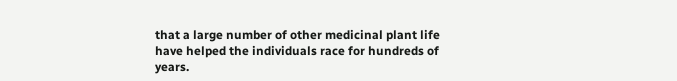that a large number of other medicinal plant life have helped the individuals race for hundreds of years.